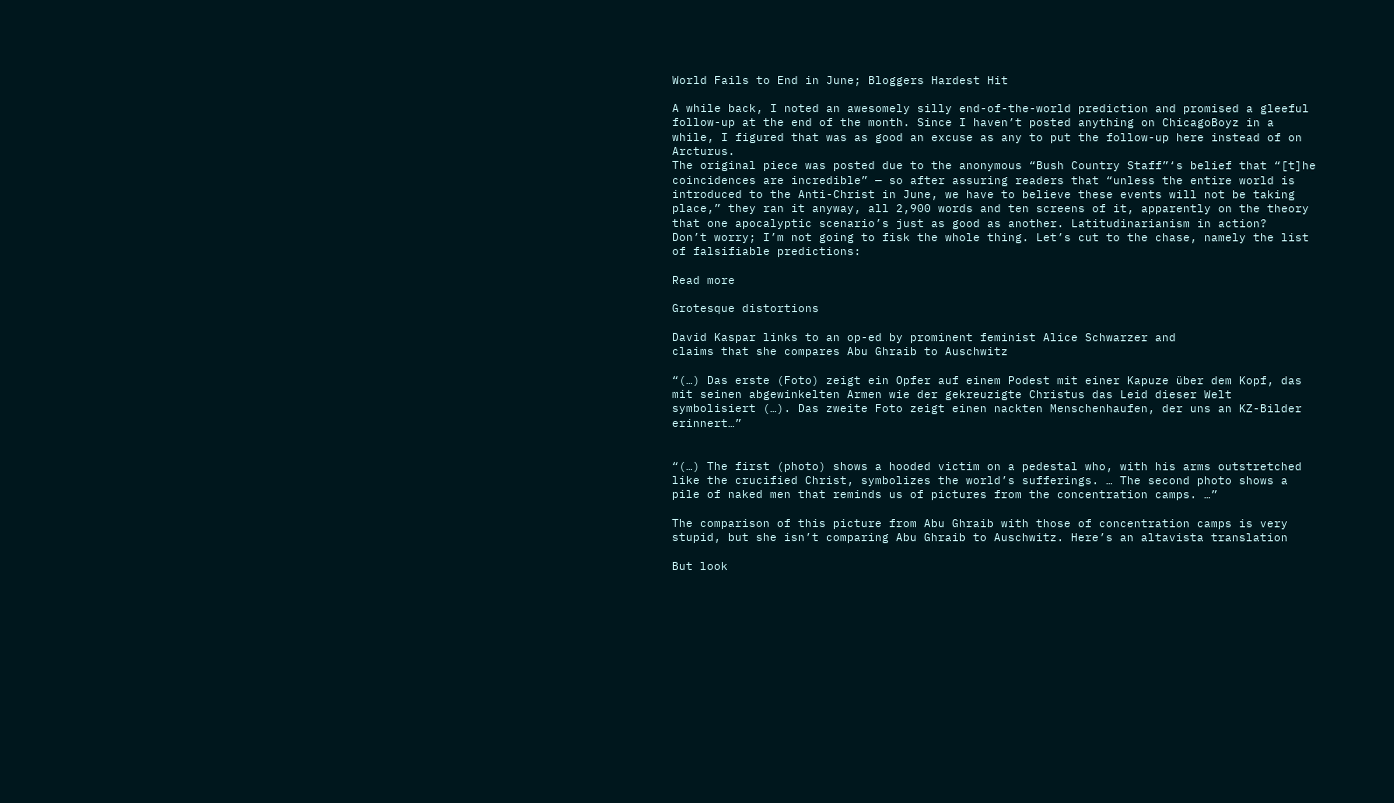World Fails to End in June; Bloggers Hardest Hit

A while back, I noted an awesomely silly end-of-the-world prediction and promised a gleeful follow-up at the end of the month. Since I haven’t posted anything on ChicagoBoyz in a while, I figured that was as good an excuse as any to put the follow-up here instead of on Arcturus.
The original piece was posted due to the anonymous “Bush Country Staff”‘s belief that “[t]he coincidences are incredible” — so after assuring readers that “unless the entire world is introduced to the Anti-Christ in June, we have to believe these events will not be taking place,” they ran it anyway, all 2,900 words and ten screens of it, apparently on the theory that one apocalyptic scenario’s just as good as another. Latitudinarianism in action?
Don’t worry; I’m not going to fisk the whole thing. Let’s cut to the chase, namely the list of falsifiable predictions:

Read more

Grotesque distortions

David Kaspar links to an op-ed by prominent feminist Alice Schwarzer and
claims that she compares Abu Ghraib to Auschwitz

“(…) Das erste (Foto) zeigt ein Opfer auf einem Podest mit einer Kapuze über dem Kopf, das mit seinen abgewinkelten Armen wie der gekreuzigte Christus das Leid dieser Welt symbolisiert (…). Das zweite Foto zeigt einen nackten Menschenhaufen, der uns an KZ-Bilder erinnert…”


“(…) The first (photo) shows a hooded victim on a pedestal who, with his arms outstretched like the crucified Christ, symbolizes the world’s sufferings. … The second photo shows a pile of naked men that reminds us of pictures from the concentration camps. …”

The comparison of this picture from Abu Ghraib with those of concentration camps is very stupid, but she isn’t comparing Abu Ghraib to Auschwitz. Here’s an altavista translation

But look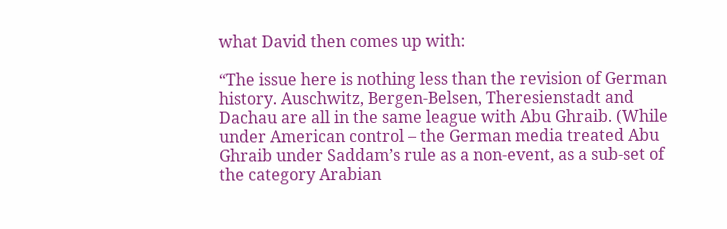what David then comes up with:

“The issue here is nothing less than the revision of German history. Auschwitz, Bergen-Belsen, Theresienstadt and Dachau are all in the same league with Abu Ghraib. (While under American control – the German media treated Abu Ghraib under Saddam’s rule as a non-event, as a sub-set of the category Arabian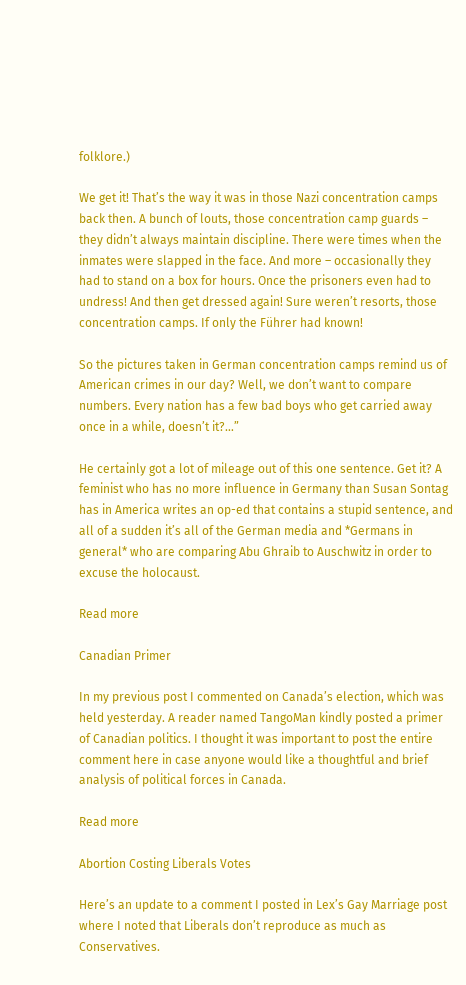folklore.)

We get it! That’s the way it was in those Nazi concentration camps back then. A bunch of louts, those concentration camp guards – they didn’t always maintain discipline. There were times when the inmates were slapped in the face. And more – occasionally they had to stand on a box for hours. Once the prisoners even had to undress! And then get dressed again! Sure weren’t resorts, those concentration camps. If only the Führer had known!

So the pictures taken in German concentration camps remind us of American crimes in our day? Well, we don’t want to compare numbers. Every nation has a few bad boys who get carried away once in a while, doesn’t it?…”

He certainly got a lot of mileage out of this one sentence. Get it? A feminist who has no more influence in Germany than Susan Sontag has in America writes an op-ed that contains a stupid sentence, and all of a sudden it’s all of the German media and *Germans in general* who are comparing Abu Ghraib to Auschwitz in order to excuse the holocaust.

Read more

Canadian Primer

In my previous post I commented on Canada’s election, which was held yesterday. A reader named TangoMan kindly posted a primer of Canadian politics. I thought it was important to post the entire comment here in case anyone would like a thoughtful and brief analysis of political forces in Canada.

Read more

Abortion Costing Liberals Votes

Here’s an update to a comment I posted in Lex’s Gay Marriage post where I noted that Liberals don’t reproduce as much as Conservatives.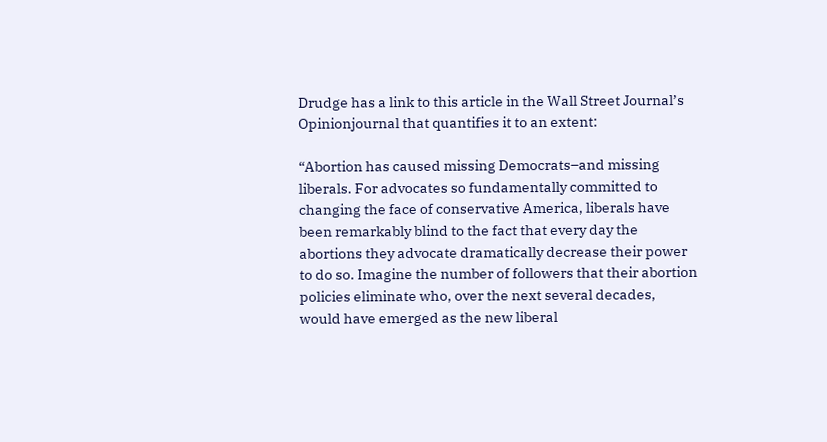Drudge has a link to this article in the Wall Street Journal’s Opinionjournal that quantifies it to an extent:

“Abortion has caused missing Democrats–and missing liberals. For advocates so fundamentally committed to changing the face of conservative America, liberals have been remarkably blind to the fact that every day the abortions they advocate dramatically decrease their power to do so. Imagine the number of followers that their abortion policies eliminate who, over the next several decades, would have emerged as the new liberal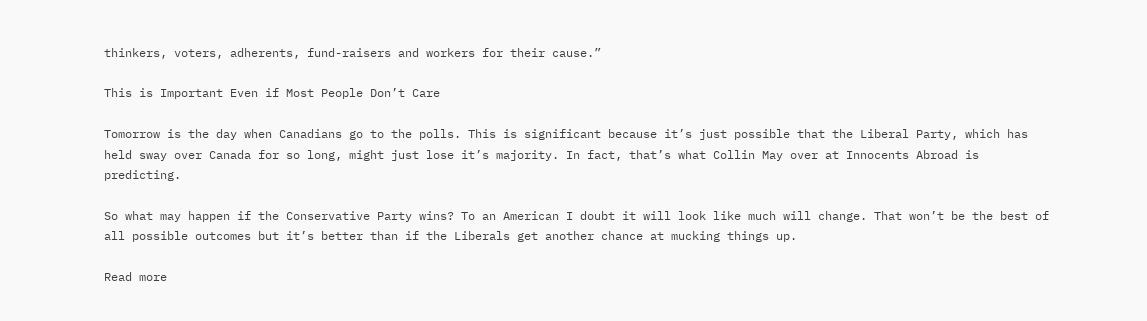thinkers, voters, adherents, fund-raisers and workers for their cause.”

This is Important Even if Most People Don’t Care

Tomorrow is the day when Canadians go to the polls. This is significant because it’s just possible that the Liberal Party, which has held sway over Canada for so long, might just lose it’s majority. In fact, that’s what Collin May over at Innocents Abroad is predicting.

So what may happen if the Conservative Party wins? To an American I doubt it will look like much will change. That won’t be the best of all possible outcomes but it’s better than if the Liberals get another chance at mucking things up.

Read more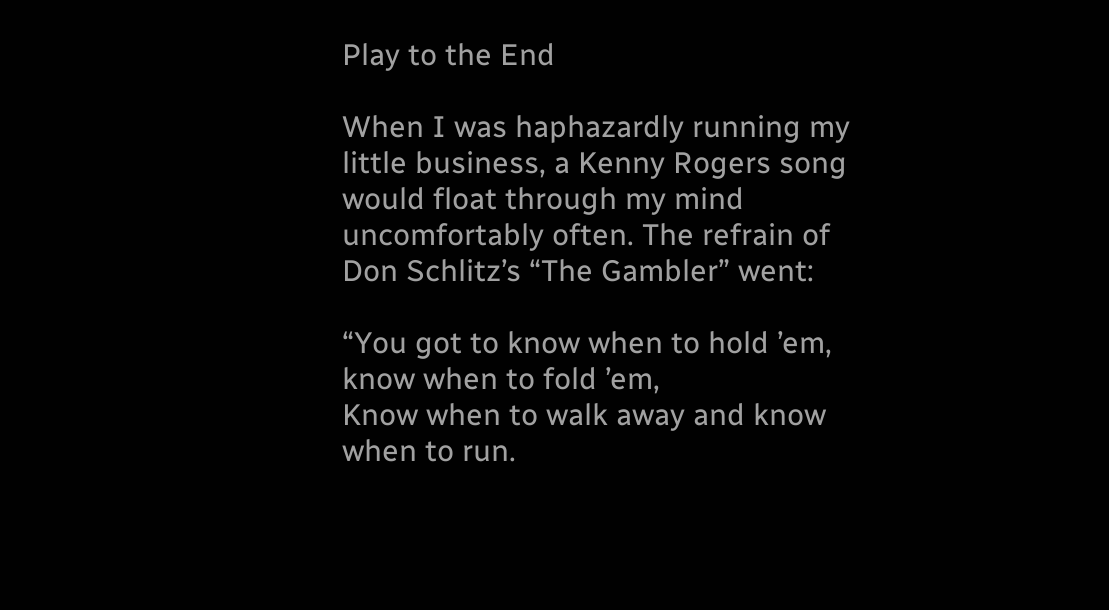Play to the End

When I was haphazardly running my little business, a Kenny Rogers song would float through my mind uncomfortably often. The refrain of Don Schlitz’s “The Gambler” went:

“You got to know when to hold ’em, know when to fold ’em,
Know when to walk away and know when to run.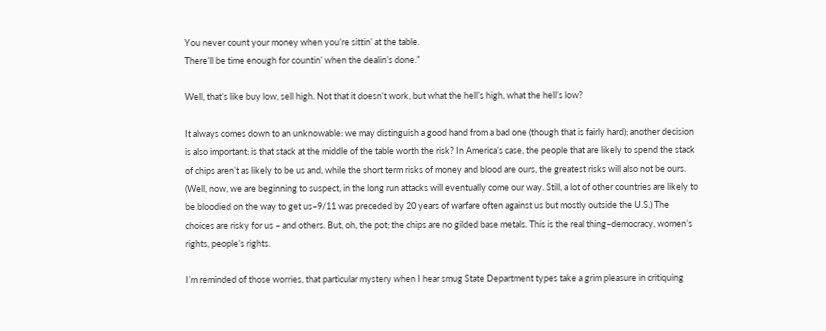You never count your money when you’re sittin’ at the table.
There’ll be time enough for countin’ when the dealin’s done.”

Well, that’s like buy low, sell high. Not that it doesn’t work, but what the hell’s high, what the hell’s low?

It always comes down to an unknowable: we may distinguish a good hand from a bad one (though that is fairly hard); another decision is also important: is that stack at the middle of the table worth the risk? In America’s case, the people that are likely to spend the stack of chips aren’t as likely to be us and, while the short term risks of money and blood are ours, the greatest risks will also not be ours. (Well, now, we are beginning to suspect, in the long run attacks will eventually come our way. Still, a lot of other countries are likely to be bloodied on the way to get us–9/11 was preceded by 20 years of warfare often against us but mostly outside the U.S.) The choices are risky for us – and others. But, oh, the pot; the chips are no gilded base metals. This is the real thing–democracy, women’s rights, people’s rights.

I’m reminded of those worries, that particular mystery when I hear smug State Department types take a grim pleasure in critiquing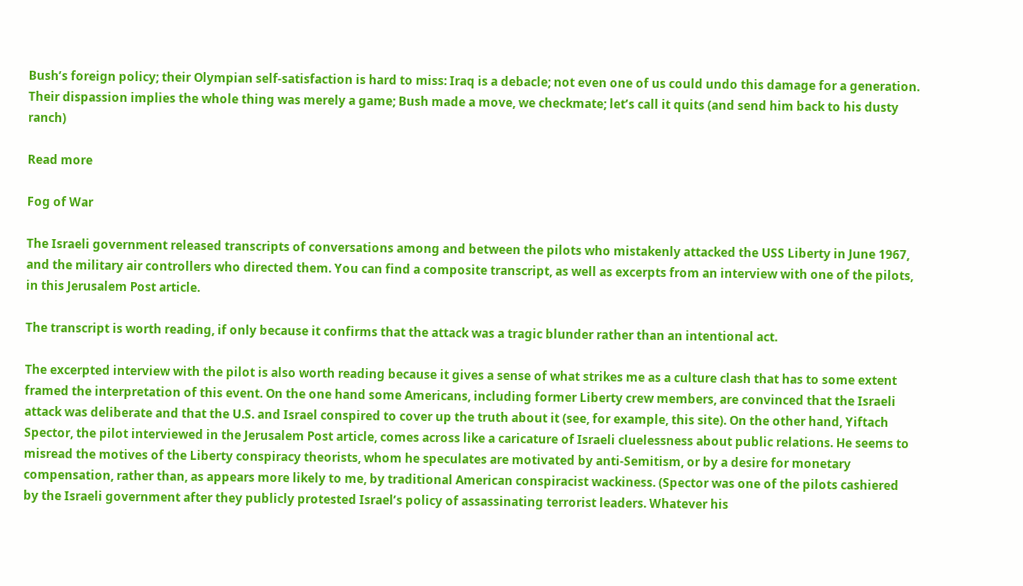Bush’s foreign policy; their Olympian self-satisfaction is hard to miss: Iraq is a debacle; not even one of us could undo this damage for a generation. Their dispassion implies the whole thing was merely a game; Bush made a move, we checkmate; let’s call it quits (and send him back to his dusty ranch)

Read more

Fog of War

The Israeli government released transcripts of conversations among and between the pilots who mistakenly attacked the USS Liberty in June 1967, and the military air controllers who directed them. You can find a composite transcript, as well as excerpts from an interview with one of the pilots, in this Jerusalem Post article.

The transcript is worth reading, if only because it confirms that the attack was a tragic blunder rather than an intentional act.

The excerpted interview with the pilot is also worth reading because it gives a sense of what strikes me as a culture clash that has to some extent framed the interpretation of this event. On the one hand some Americans, including former Liberty crew members, are convinced that the Israeli attack was deliberate and that the U.S. and Israel conspired to cover up the truth about it (see, for example, this site). On the other hand, Yiftach Spector, the pilot interviewed in the Jerusalem Post article, comes across like a caricature of Israeli cluelessness about public relations. He seems to misread the motives of the Liberty conspiracy theorists, whom he speculates are motivated by anti-Semitism, or by a desire for monetary compensation, rather than, as appears more likely to me, by traditional American conspiracist wackiness. (Spector was one of the pilots cashiered by the Israeli government after they publicly protested Israel’s policy of assassinating terrorist leaders. Whatever his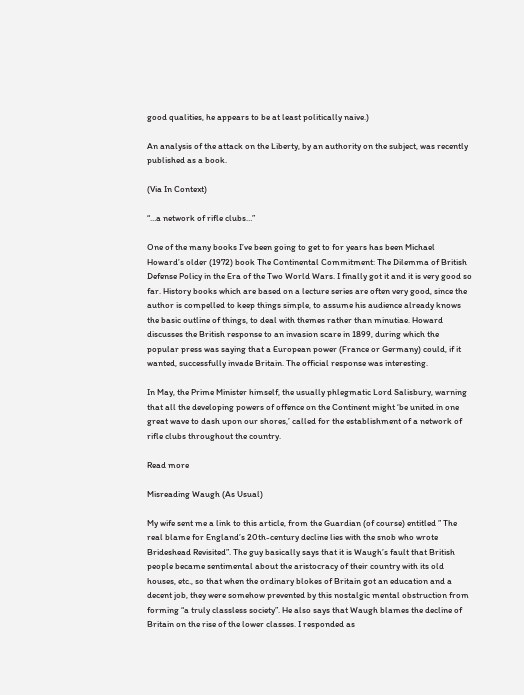good qualities, he appears to be at least politically naive.)

An analysis of the attack on the Liberty, by an authority on the subject, was recently published as a book.

(Via In Context)

“…a network of rifle clubs…”

One of the many books I’ve been going to get to for years has been Michael Howard’s older (1972) book The Continental Commitment: The Dilemma of British Defense Policy in the Era of the Two World Wars. I finally got it and it is very good so far. History books which are based on a lecture series are often very good, since the author is compelled to keep things simple, to assume his audience already knows the basic outline of things, to deal with themes rather than minutiae. Howard discusses the British response to an invasion scare in 1899, during which the popular press was saying that a European power (France or Germany) could, if it wanted, successfully invade Britain. The official response was interesting.

In May, the Prime Minister himself, the usually phlegmatic Lord Salisbury, warning that all the developing powers of offence on the Continent might ‘be united in one great wave to dash upon our shores,’ called for the establishment of a network of rifle clubs throughout the country.

Read more

Misreading Waugh (As Usual)

My wife sent me a link to this article, from the Guardian (of course) entitled ” The real blame for England’s 20th-century decline lies with the snob who wrote Brideshead Revisited”. The guy basically says that it is Waugh’s fault that British people became sentimental about the aristocracy of their country with its old houses, etc., so that when the ordinary blokes of Britain got an education and a decent job, they were somehow prevented by this nostalgic mental obstruction from forming “a truly classless society”. He also says that Waugh blames the decline of Britain on the rise of the lower classes. I responded as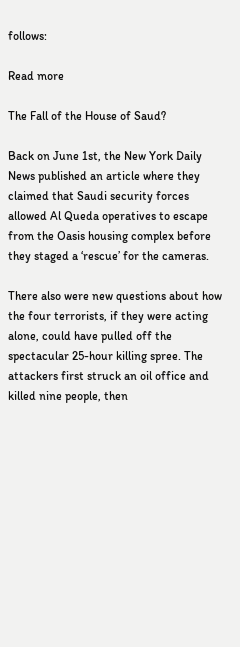follows:

Read more

The Fall of the House of Saud?

Back on June 1st, the New York Daily News published an article where they claimed that Saudi security forces allowed Al Queda operatives to escape from the Oasis housing complex before they staged a ‘rescue’ for the cameras.

There also were new questions about how the four terrorists, if they were acting alone, could have pulled off the spectacular 25-hour killing spree. The attackers first struck an oil office and killed nine people, then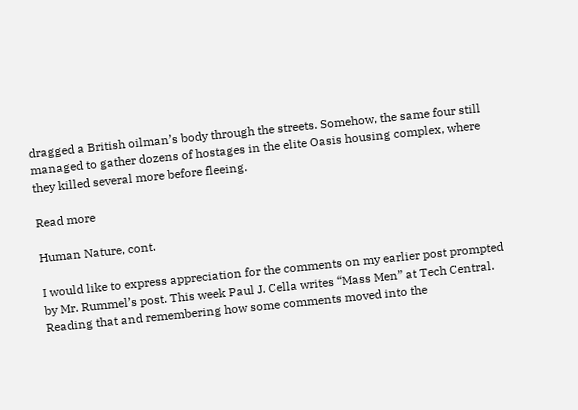dragged a British oilman’s body through the streets. Somehow, the same four still managed to gather dozens of hostages in the elite Oasis housing complex, where they killed several more before fleeing.

Read more

Human Nature, cont.

I would like to express appreciation for the comments on my earlier post prompted by Mr. Rummel’s post. This week Paul J. Cella writes “Mass Men” at Tech Central. Reading that and remembering how some comments moved into the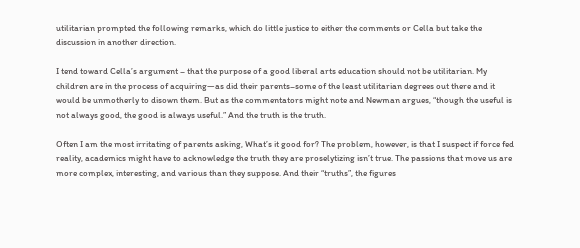utilitarian prompted the following remarks, which do little justice to either the comments or Cella but take the discussion in another direction.

I tend toward Cella’s argument – that the purpose of a good liberal arts education should not be utilitarian. My children are in the process of acquiring—as did their parents–some of the least utilitarian degrees out there and it would be unmotherly to disown them. But as the commentators might note and Newman argues, “though the useful is not always good, the good is always useful.” And the truth is the truth.

Often I am the most irritating of parents asking, What’s it good for? The problem, however, is that I suspect if force fed reality, academics might have to acknowledge the truth they are proselytizing isn’t true. The passions that move us are more complex, interesting, and various than they suppose. And their “truths”, the figures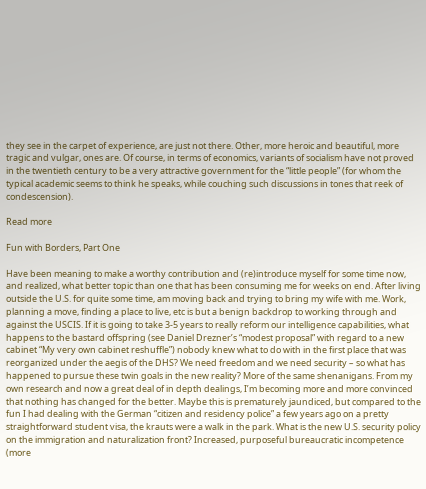they see in the carpet of experience, are just not there. Other, more heroic and beautiful, more tragic and vulgar, ones are. Of course, in terms of economics, variants of socialism have not proved in the twentieth century to be a very attractive government for the “little people” (for whom the typical academic seems to think he speaks, while couching such discussions in tones that reek of condescension).

Read more

Fun with Borders, Part One

Have been meaning to make a worthy contribution and (re)introduce myself for some time now, and realized, what better topic than one that has been consuming me for weeks on end. After living outside the U.S. for quite some time, am moving back and trying to bring my wife with me. Work, planning a move, finding a place to live, etc is but a benign backdrop to working through and against the USCIS. If it is going to take 3-5 years to really reform our intelligence capabilities, what happens to the bastard offspring (see Daniel Drezner’s “modest proposal” with regard to a new cabinet “My very own cabinet reshuffle”) nobody knew what to do with in the first place that was reorganized under the aegis of the DHS? We need freedom and we need security – so what has happened to pursue these twin goals in the new reality? More of the same shenanigans. From my own research and now a great deal of in depth dealings, I’m becoming more and more convinced that nothing has changed for the better. Maybe this is prematurely jaundiced, but compared to the fun I had dealing with the German “citizen and residency police” a few years ago on a pretty straightforward student visa, the krauts were a walk in the park. What is the new U.S. security policy on the immigration and naturalization front? Increased, purposeful bureaucratic incompetence (more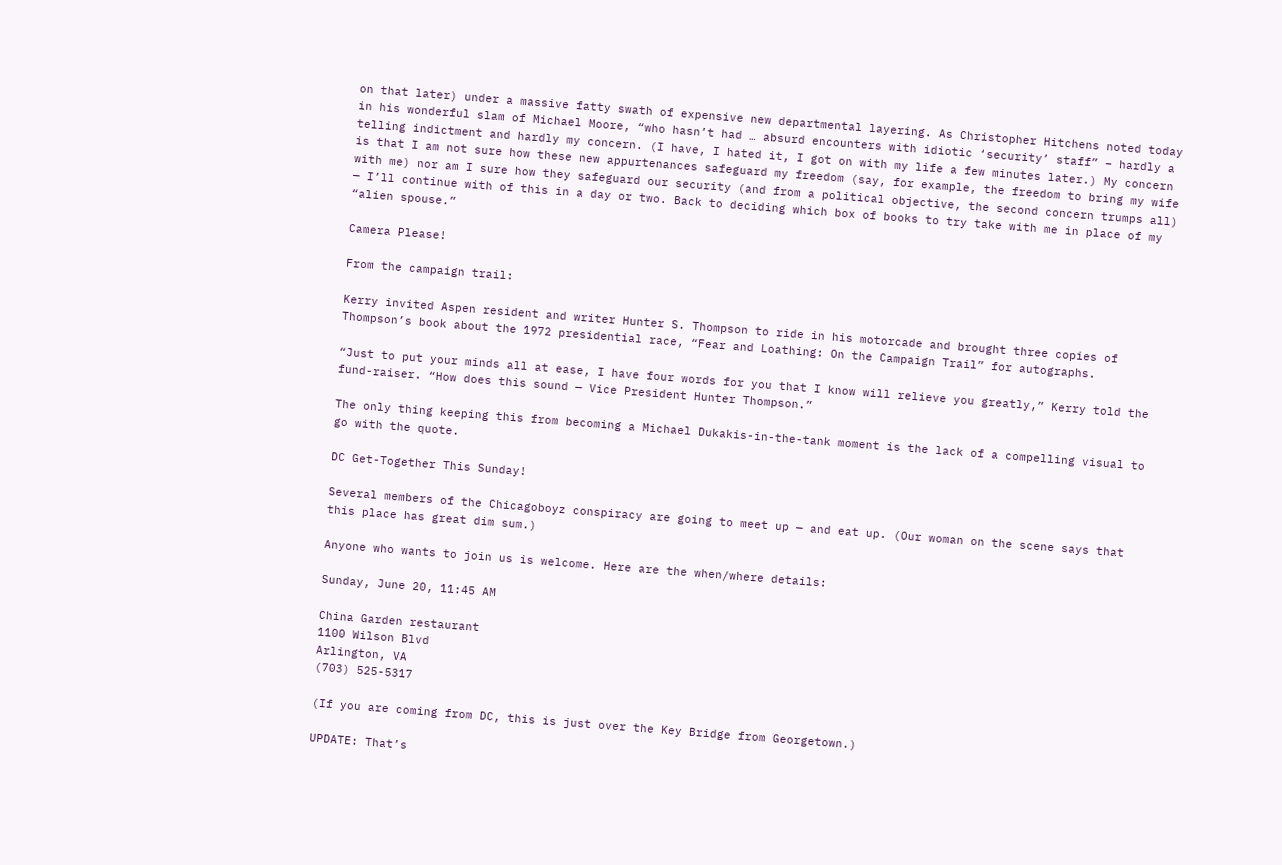on that later) under a massive fatty swath of expensive new departmental layering. As Christopher Hitchens noted today in his wonderful slam of Michael Moore, “who hasn’t had … absurd encounters with idiotic ‘security’ staff” – hardly a telling indictment and hardly my concern. (I have, I hated it, I got on with my life a few minutes later.) My concern is that I am not sure how these new appurtenances safeguard my freedom (say, for example, the freedom to bring my wife with me) nor am I sure how they safeguard our security (and from a political objective, the second concern trumps all) — I’ll continue with of this in a day or two. Back to deciding which box of books to try take with me in place of my “alien spouse.”

Camera Please!

From the campaign trail:

Kerry invited Aspen resident and writer Hunter S. Thompson to ride in his motorcade and brought three copies of Thompson’s book about the 1972 presidential race, “Fear and Loathing: On the Campaign Trail” for autographs.

“Just to put your minds all at ease, I have four words for you that I know will relieve you greatly,” Kerry told the fund-raiser. “How does this sound — Vice President Hunter Thompson.”

The only thing keeping this from becoming a Michael Dukakis-in-the-tank moment is the lack of a compelling visual to go with the quote.

DC Get-Together This Sunday!

Several members of the Chicagoboyz conspiracy are going to meet up — and eat up. (Our woman on the scene says that this place has great dim sum.)

Anyone who wants to join us is welcome. Here are the when/where details:

Sunday, June 20, 11:45 AM

China Garden restaurant
1100 Wilson Blvd
Arlington, VA
(703) 525-5317

(If you are coming from DC, this is just over the Key Bridge from Georgetown.)

UPDATE: That’s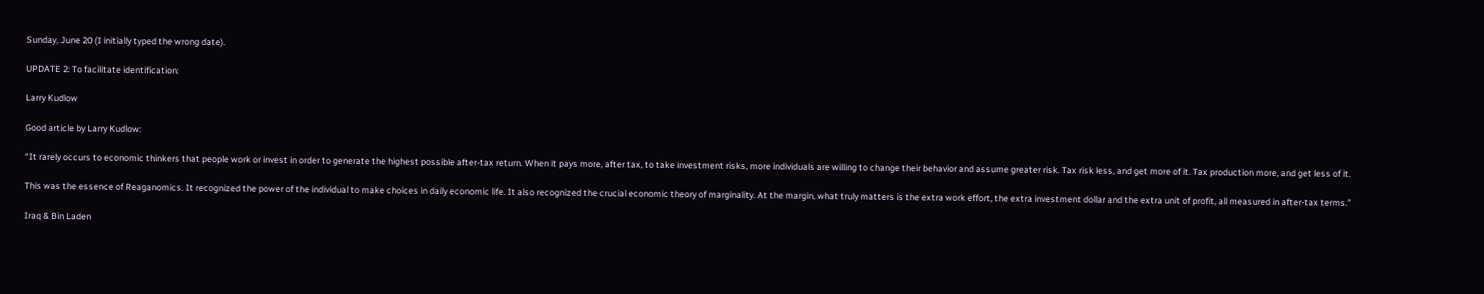Sunday, June 20 (I initially typed the wrong date).

UPDATE 2: To facilitate identification:

Larry Kudlow

Good article by Larry Kudlow:

“It rarely occurs to economic thinkers that people work or invest in order to generate the highest possible after-tax return. When it pays more, after tax, to take investment risks, more individuals are willing to change their behavior and assume greater risk. Tax risk less, and get more of it. Tax production more, and get less of it.

This was the essence of Reaganomics. It recognized the power of the individual to make choices in daily economic life. It also recognized the crucial economic theory of marginality. At the margin, what truly matters is the extra work effort, the extra investment dollar and the extra unit of profit, all measured in after-tax terms.”

Iraq & Bin Laden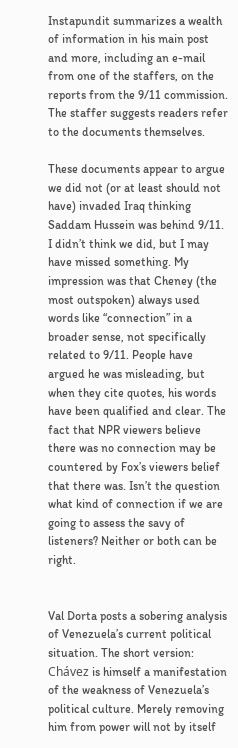Instapundit summarizes a wealth of information in his main post and more, including an e-mail from one of the staffers, on the reports from the 9/11 commission. The staffer suggests readers refer to the documents themselves.

These documents appear to argue we did not (or at least should not have) invaded Iraq thinking Saddam Hussein was behind 9/11. I didn’t think we did, but I may have missed something. My impression was that Cheney (the most outspoken) always used words like “connection” in a broader sense, not specifically related to 9/11. People have argued he was misleading, but when they cite quotes, his words have been qualified and clear. The fact that NPR viewers believe there was no connection may be countered by Fox’s viewers belief that there was. Isn’t the question what kind of connection if we are going to assess the savy of listeners? Neither or both can be right.


Val Dorta posts a sobering analysis of Venezuela’s current political situation. The short version: Chávez is himself a manifestation of the weakness of Venezuela’s political culture. Merely removing him from power will not by itself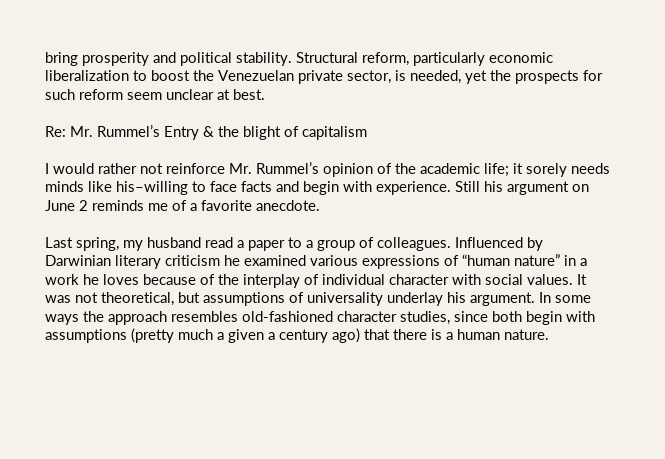bring prosperity and political stability. Structural reform, particularly economic liberalization to boost the Venezuelan private sector, is needed, yet the prospects for such reform seem unclear at best.

Re: Mr. Rummel’s Entry & the blight of capitalism

I would rather not reinforce Mr. Rummel’s opinion of the academic life; it sorely needs minds like his–willing to face facts and begin with experience. Still his argument on June 2 reminds me of a favorite anecdote.

Last spring, my husband read a paper to a group of colleagues. Influenced by Darwinian literary criticism he examined various expressions of “human nature” in a work he loves because of the interplay of individual character with social values. It was not theoretical, but assumptions of universality underlay his argument. In some ways the approach resembles old-fashioned character studies, since both begin with assumptions (pretty much a given a century ago) that there is a human nature.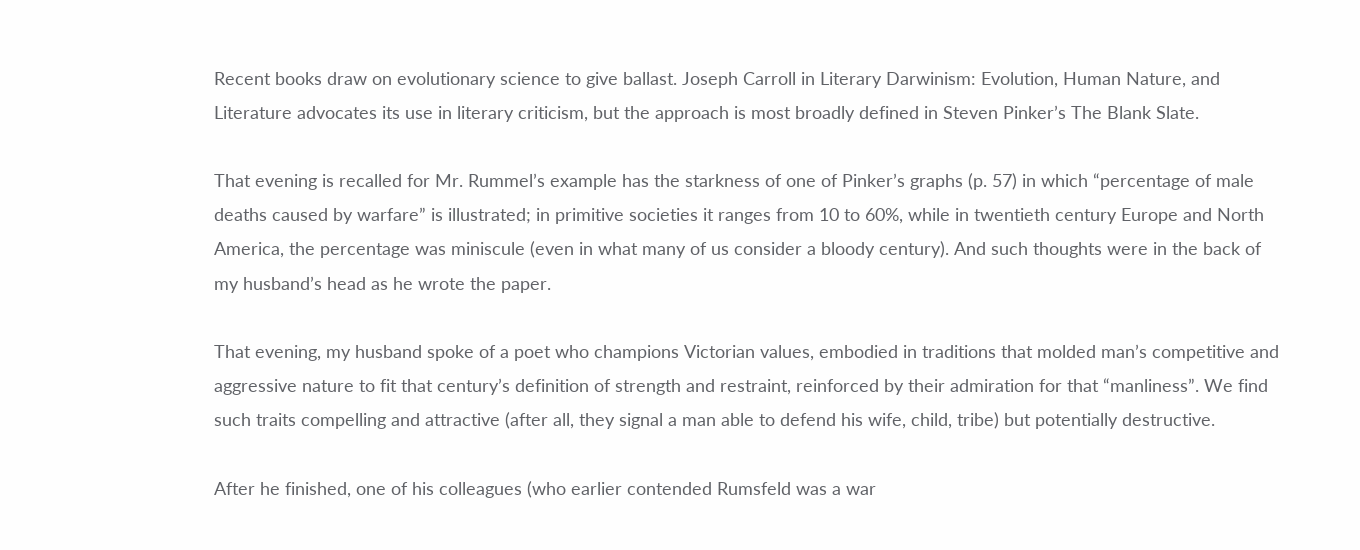Recent books draw on evolutionary science to give ballast. Joseph Carroll in Literary Darwinism: Evolution, Human Nature, and Literature advocates its use in literary criticism, but the approach is most broadly defined in Steven Pinker’s The Blank Slate.

That evening is recalled for Mr. Rummel’s example has the starkness of one of Pinker’s graphs (p. 57) in which “percentage of male deaths caused by warfare” is illustrated; in primitive societies it ranges from 10 to 60%, while in twentieth century Europe and North America, the percentage was miniscule (even in what many of us consider a bloody century). And such thoughts were in the back of my husband’s head as he wrote the paper.

That evening, my husband spoke of a poet who champions Victorian values, embodied in traditions that molded man’s competitive and aggressive nature to fit that century’s definition of strength and restraint, reinforced by their admiration for that “manliness”. We find such traits compelling and attractive (after all, they signal a man able to defend his wife, child, tribe) but potentially destructive.

After he finished, one of his colleagues (who earlier contended Rumsfeld was a war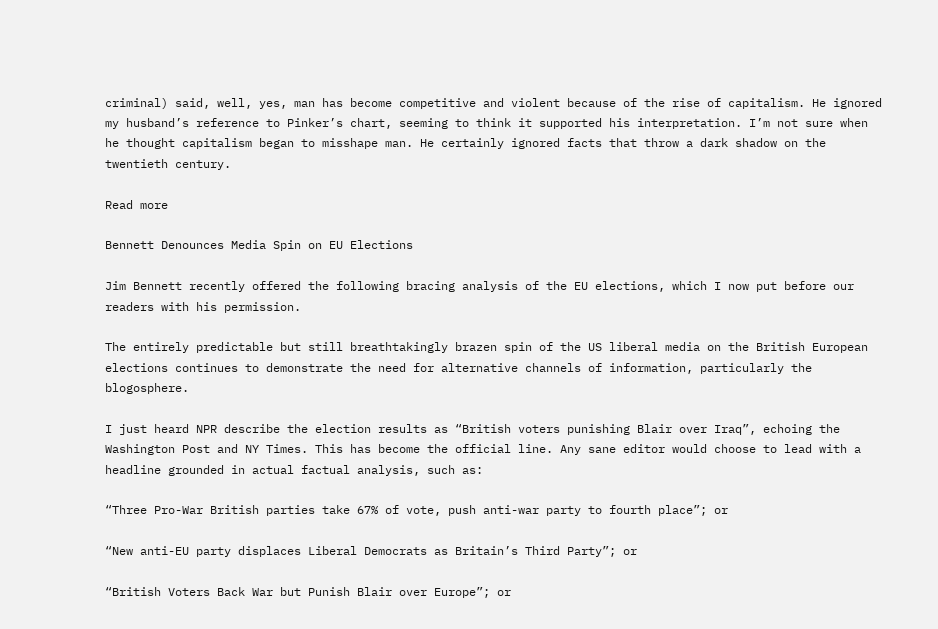criminal) said, well, yes, man has become competitive and violent because of the rise of capitalism. He ignored my husband’s reference to Pinker’s chart, seeming to think it supported his interpretation. I’m not sure when he thought capitalism began to misshape man. He certainly ignored facts that throw a dark shadow on the twentieth century.

Read more

Bennett Denounces Media Spin on EU Elections

Jim Bennett recently offered the following bracing analysis of the EU elections, which I now put before our readers with his permission.

The entirely predictable but still breathtakingly brazen spin of the US liberal media on the British European elections continues to demonstrate the need for alternative channels of information, particularly the blogosphere.

I just heard NPR describe the election results as “British voters punishing Blair over Iraq”, echoing the Washington Post and NY Times. This has become the official line. Any sane editor would choose to lead with a headline grounded in actual factual analysis, such as:

“Three Pro-War British parties take 67% of vote, push anti-war party to fourth place”; or

“New anti-EU party displaces Liberal Democrats as Britain’s Third Party”; or

“British Voters Back War but Punish Blair over Europe”; or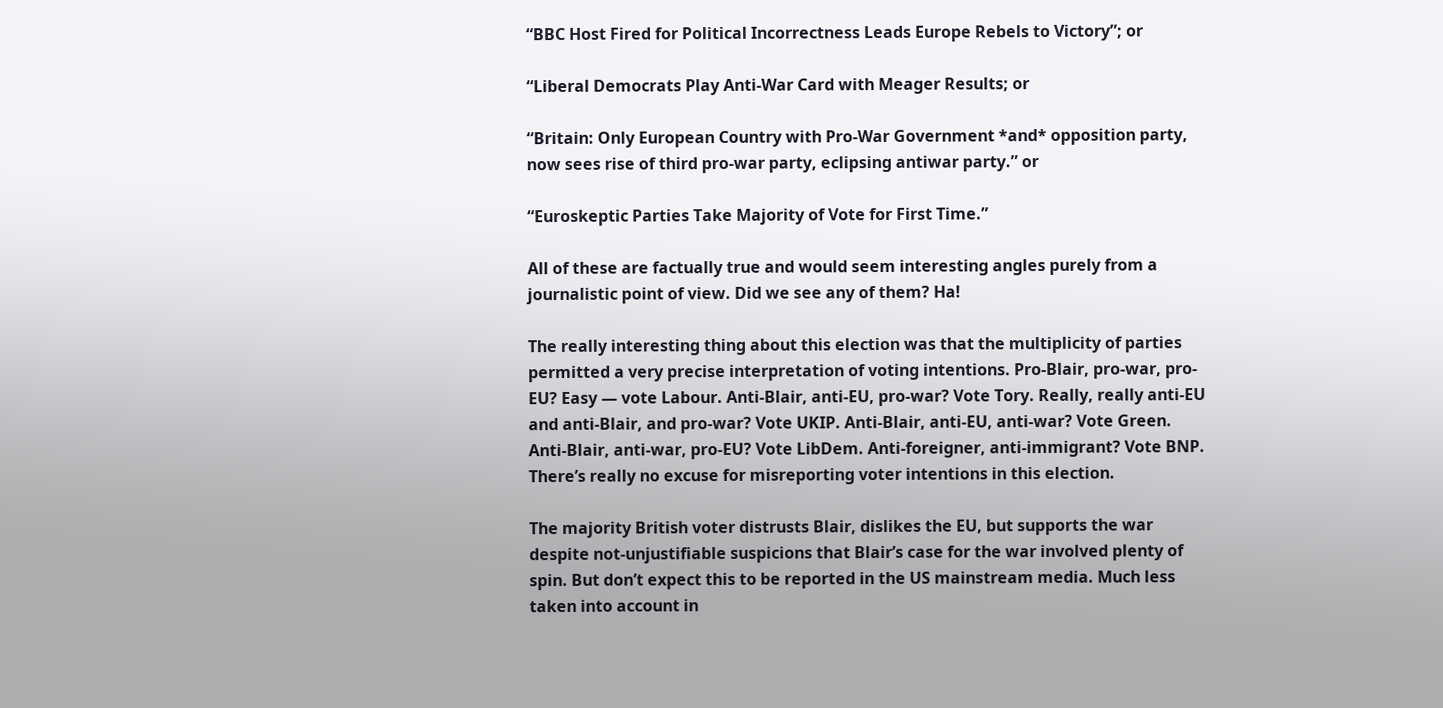“BBC Host Fired for Political Incorrectness Leads Europe Rebels to Victory”; or

“Liberal Democrats Play Anti-War Card with Meager Results; or

“Britain: Only European Country with Pro-War Government *and* opposition party, now sees rise of third pro-war party, eclipsing antiwar party.” or

“Euroskeptic Parties Take Majority of Vote for First Time.”

All of these are factually true and would seem interesting angles purely from a journalistic point of view. Did we see any of them? Ha!

The really interesting thing about this election was that the multiplicity of parties permitted a very precise interpretation of voting intentions. Pro-Blair, pro-war, pro-EU? Easy — vote Labour. Anti-Blair, anti-EU, pro-war? Vote Tory. Really, really anti-EU and anti-Blair, and pro-war? Vote UKIP. Anti-Blair, anti-EU, anti-war? Vote Green. Anti-Blair, anti-war, pro-EU? Vote LibDem. Anti-foreigner, anti-immigrant? Vote BNP. There’s really no excuse for misreporting voter intentions in this election.

The majority British voter distrusts Blair, dislikes the EU, but supports the war despite not-unjustifiable suspicions that Blair’s case for the war involved plenty of spin. But don’t expect this to be reported in the US mainstream media. Much less taken into account in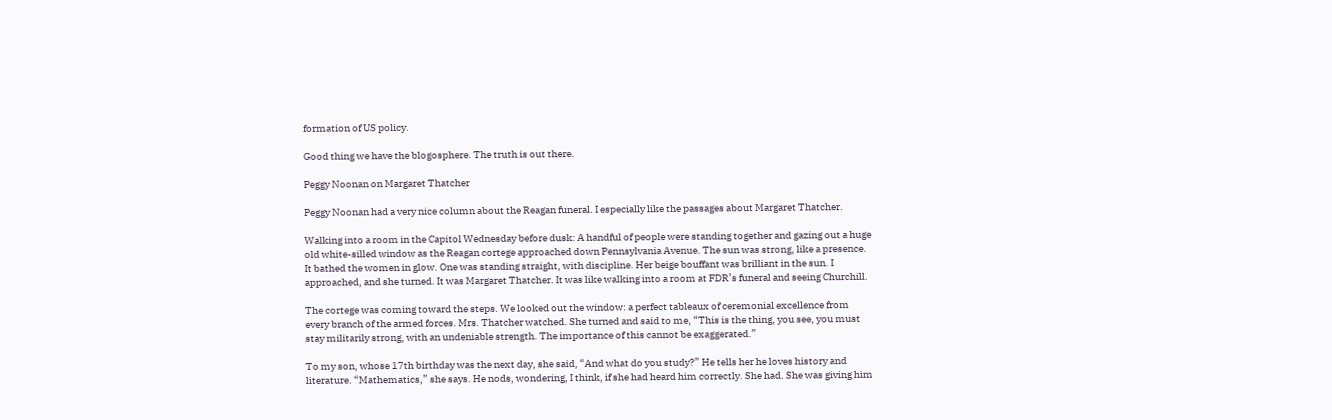formation of US policy.

Good thing we have the blogosphere. The truth is out there.

Peggy Noonan on Margaret Thatcher

Peggy Noonan had a very nice column about the Reagan funeral. I especially like the passages about Margaret Thatcher.

Walking into a room in the Capitol Wednesday before dusk: A handful of people were standing together and gazing out a huge old white-silled window as the Reagan cortege approached down Pennsylvania Avenue. The sun was strong, like a presence. It bathed the women in glow. One was standing straight, with discipline. Her beige bouffant was brilliant in the sun. I approached, and she turned. It was Margaret Thatcher. It was like walking into a room at FDR’s funeral and seeing Churchill.

The cortege was coming toward the steps. We looked out the window: a perfect tableaux of ceremonial excellence from every branch of the armed forces. Mrs. Thatcher watched. She turned and said to me, “This is the thing, you see, you must stay militarily strong, with an undeniable strength. The importance of this cannot be exaggerated.”

To my son, whose 17th birthday was the next day, she said, “And what do you study?” He tells her he loves history and literature. “Mathematics,” she says. He nods, wondering, I think, if she had heard him correctly. She had. She was giving him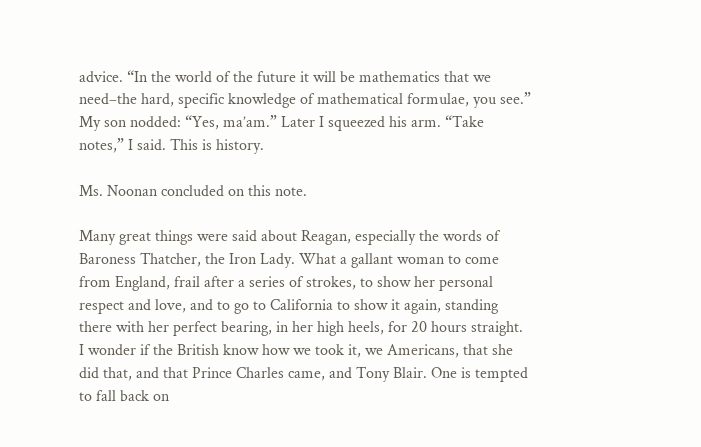advice. “In the world of the future it will be mathematics that we need–the hard, specific knowledge of mathematical formulae, you see.” My son nodded: “Yes, ma’am.” Later I squeezed his arm. “Take notes,” I said. This is history.

Ms. Noonan concluded on this note.

Many great things were said about Reagan, especially the words of Baroness Thatcher, the Iron Lady. What a gallant woman to come from England, frail after a series of strokes, to show her personal respect and love, and to go to California to show it again, standing there with her perfect bearing, in her high heels, for 20 hours straight. I wonder if the British know how we took it, we Americans, that she did that, and that Prince Charles came, and Tony Blair. One is tempted to fall back on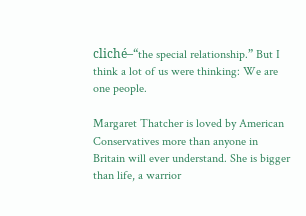cliché–“the special relationship.” But I think a lot of us were thinking: We are one people.

Margaret Thatcher is loved by American Conservatives more than anyone in Britain will ever understand. She is bigger than life, a warrior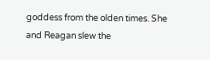goddess from the olden times. She and Reagan slew the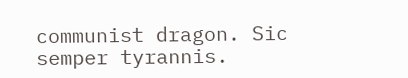communist dragon. Sic semper tyrannis.